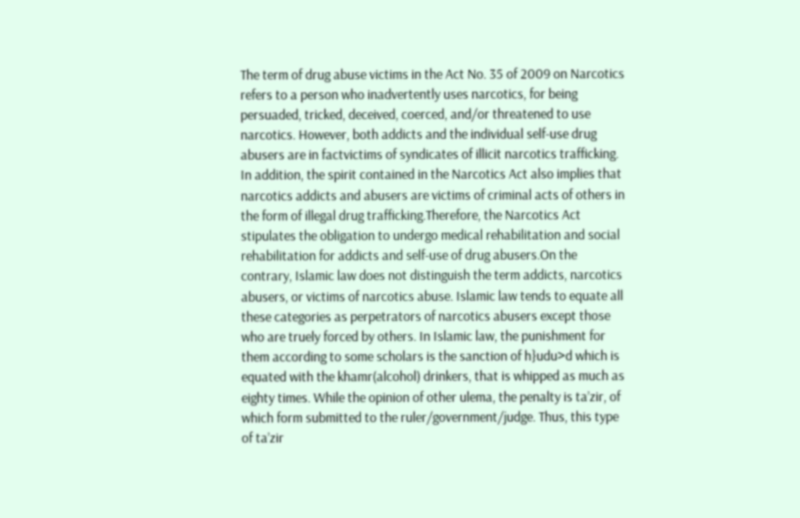The term of drug abuse victims in the Act No. 35 of 2009 on Narcotics refers to a person who inadvertently uses narcotics, for being persuaded, tricked, deceived, coerced, and/or threatened to use narcotics. However, both addicts and the individual self-use drug abusers are in factvictims of syndicates of illicit narcotics trafficking. In addition, the spirit contained in the Narcotics Act also implies that narcotics addicts and abusers are victims of criminal acts of others in the form of illegal drug trafficking.Therefore, the Narcotics Act stipulates the obligation to undergo medical rehabilitation and social rehabilitation for addicts and self-use of drug abusers.On the contrary, Islamic law does not distinguish the term addicts, narcotics abusers, or victims of narcotics abuse. Islamic law tends to equate all these categories as perpetrators of narcotics abusers except those who are truely forced by others. In Islamic law, the punishment for them according to some scholars is the sanction of h}udu>d which is equated with the khamr(alcohol) drinkers, that is whipped as much as eighty times. While the opinion of other ulema, the penalty is ta’zir, of which form submitted to the ruler/government/judge. Thus, this type of ta’zir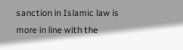sanction in Islamic law is more in line with the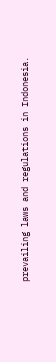prevailing laws and regulations in Indonesia.